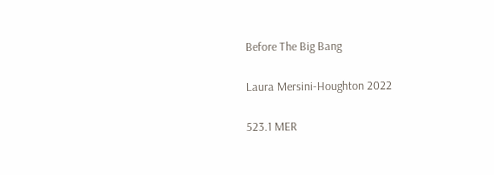Before The Big Bang

Laura Mersini-Houghton 2022

523.1 MER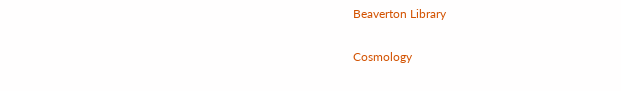Beaverton Library

Cosmology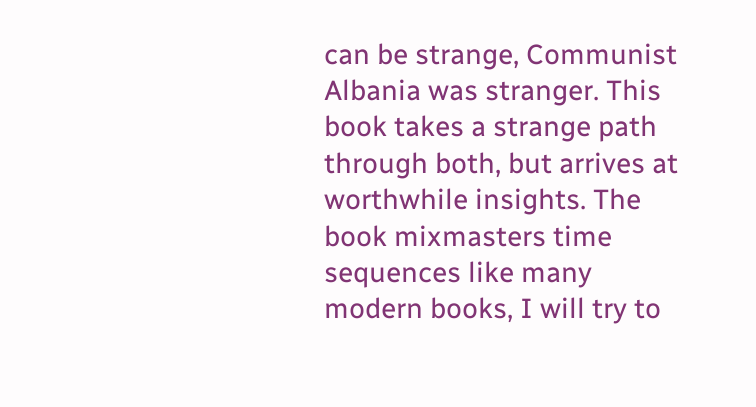can be strange, Communist Albania was stranger. This book takes a strange path through both, but arrives at worthwhile insights. The book mixmasters time sequences like many modern books, I will try to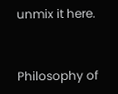unmix it here.


Philosophy of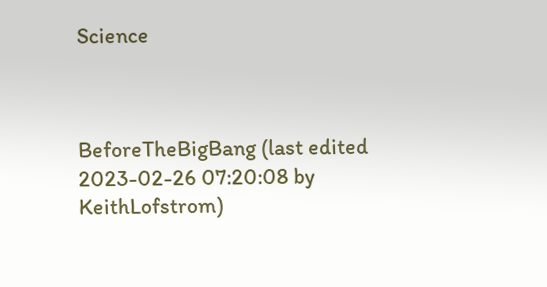Science



BeforeTheBigBang (last edited 2023-02-26 07:20:08 by KeithLofstrom)